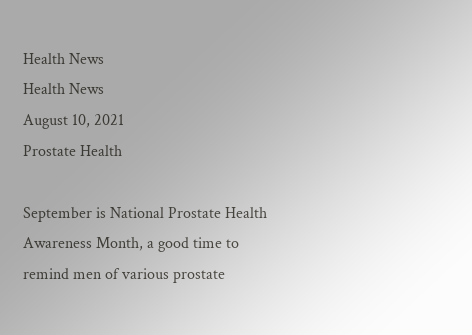Health News
Health News
August 10, 2021
Prostate Health

September is National Prostate Health Awareness Month, a good time to remind men of various prostate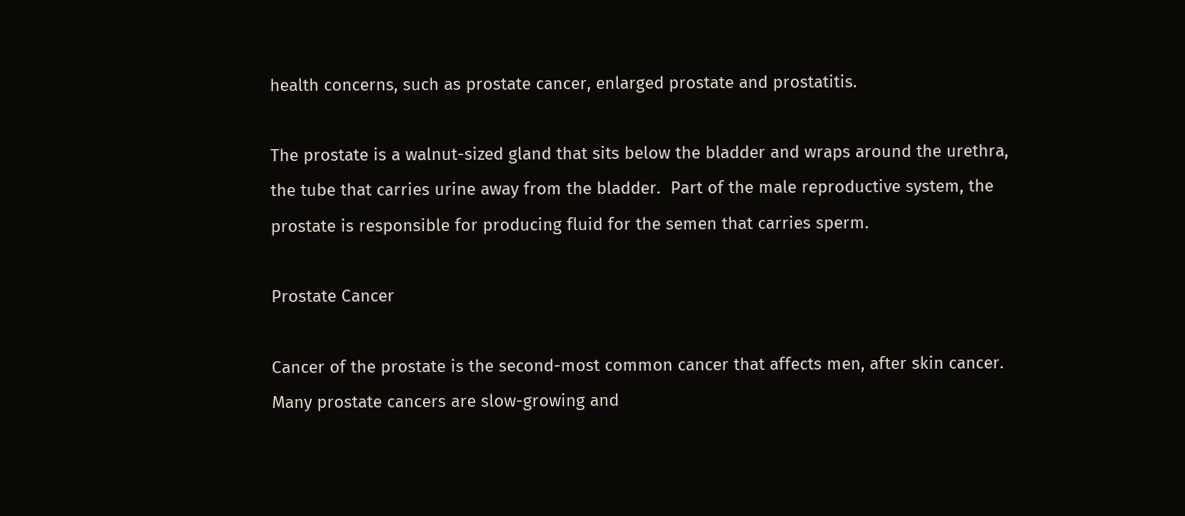health concerns, such as prostate cancer, enlarged prostate and prostatitis.

The prostate is a walnut-sized gland that sits below the bladder and wraps around the urethra, the tube that carries urine away from the bladder.  Part of the male reproductive system, the prostate is responsible for producing fluid for the semen that carries sperm.

Prostate Cancer

Cancer of the prostate is the second-most common cancer that affects men, after skin cancer.  Many prostate cancers are slow-growing and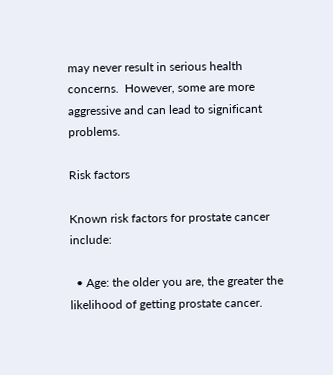may never result in serious health concerns.  However, some are more aggressive and can lead to significant problems.

Risk factors

Known risk factors for prostate cancer include:

  • Age: the older you are, the greater the likelihood of getting prostate cancer.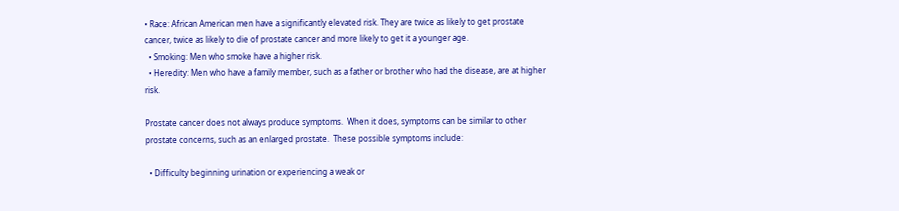• Race: African American men have a significantly elevated risk. They are twice as likely to get prostate cancer, twice as likely to die of prostate cancer and more likely to get it a younger age.
  • Smoking: Men who smoke have a higher risk.
  • Heredity: Men who have a family member, such as a father or brother who had the disease, are at higher risk.

Prostate cancer does not always produce symptoms.  When it does, symptoms can be similar to other prostate concerns, such as an enlarged prostate.  These possible symptoms include:

  • Difficulty beginning urination or experiencing a weak or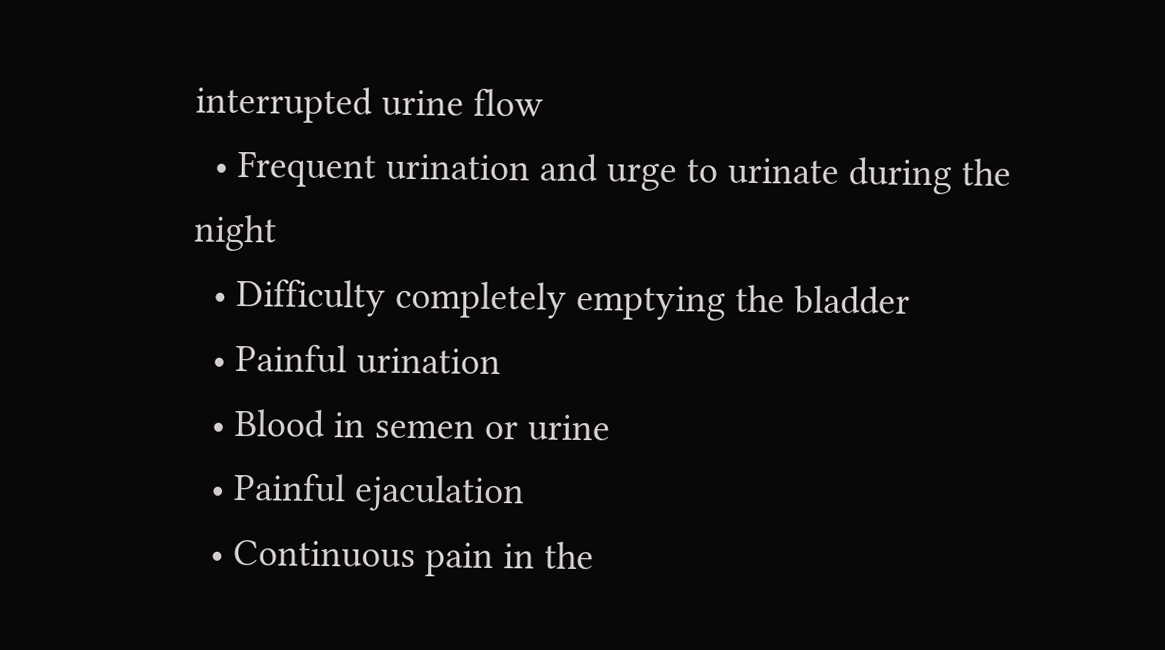interrupted urine flow
  • Frequent urination and urge to urinate during the night
  • Difficulty completely emptying the bladder
  • Painful urination
  • Blood in semen or urine
  • Painful ejaculation
  • Continuous pain in the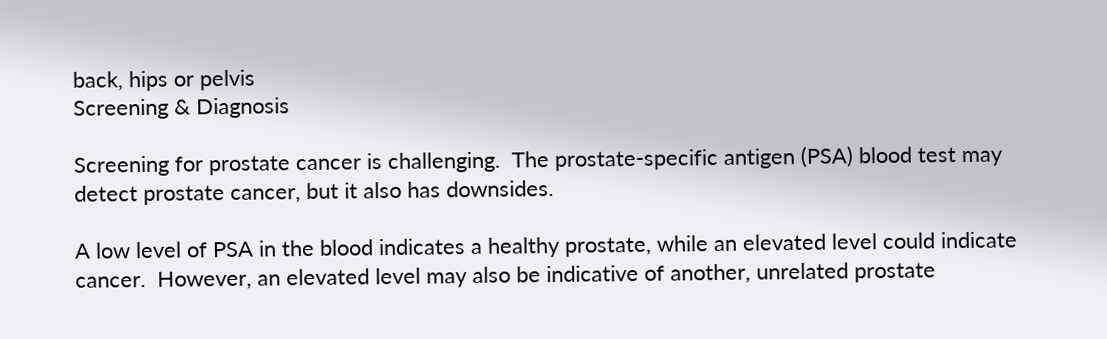back, hips or pelvis
Screening & Diagnosis

Screening for prostate cancer is challenging.  The prostate-specific antigen (PSA) blood test may detect prostate cancer, but it also has downsides.

A low level of PSA in the blood indicates a healthy prostate, while an elevated level could indicate cancer.  However, an elevated level may also be indicative of another, unrelated prostate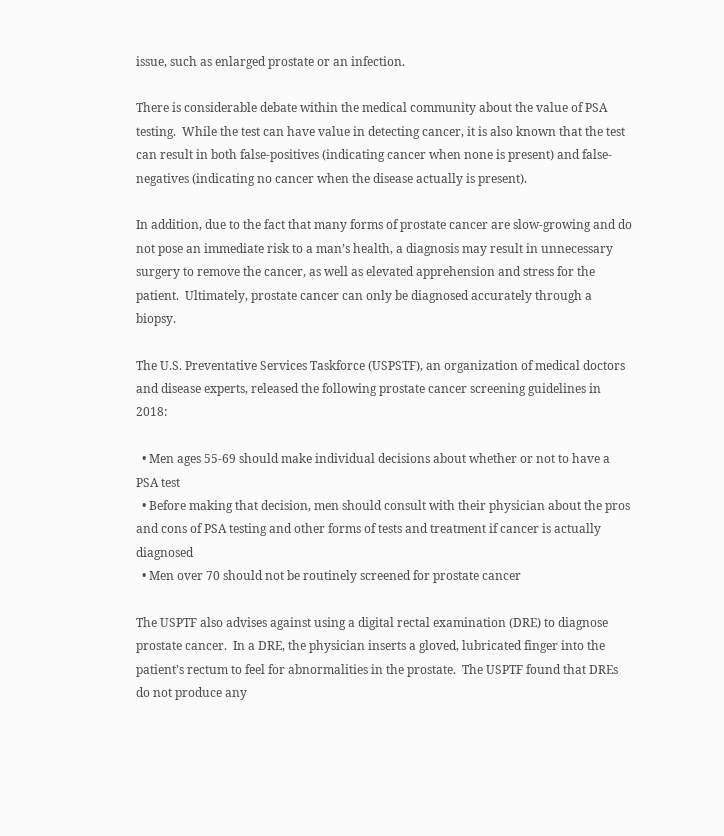issue, such as enlarged prostate or an infection.

There is considerable debate within the medical community about the value of PSA testing.  While the test can have value in detecting cancer, it is also known that the test can result in both false-positives (indicating cancer when none is present) and false-negatives (indicating no cancer when the disease actually is present).

In addition, due to the fact that many forms of prostate cancer are slow-growing and do not pose an immediate risk to a man’s health, a diagnosis may result in unnecessary surgery to remove the cancer, as well as elevated apprehension and stress for the patient.  Ultimately, prostate cancer can only be diagnosed accurately through a biopsy.

The U.S. Preventative Services Taskforce (USPSTF), an organization of medical doctors and disease experts, released the following prostate cancer screening guidelines in 2018:

  • Men ages 55-69 should make individual decisions about whether or not to have a PSA test
  • Before making that decision, men should consult with their physician about the pros and cons of PSA testing and other forms of tests and treatment if cancer is actually diagnosed
  • Men over 70 should not be routinely screened for prostate cancer

The USPTF also advises against using a digital rectal examination (DRE) to diagnose prostate cancer.  In a DRE, the physician inserts a gloved, lubricated finger into the patient’s rectum to feel for abnormalities in the prostate.  The USPTF found that DREs do not produce any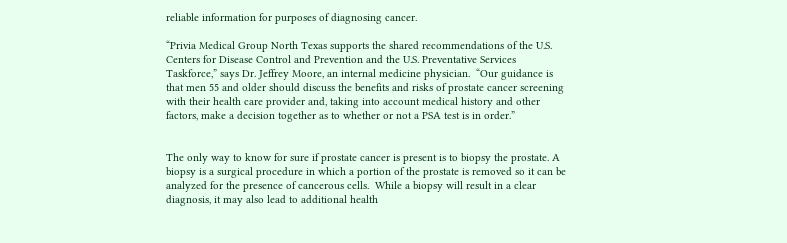reliable information for purposes of diagnosing cancer.

“Privia Medical Group North Texas supports the shared recommendations of the U.S. Centers for Disease Control and Prevention and the U.S. Preventative Services Taskforce,” says Dr. Jeffrey Moore, an internal medicine physician.  “Our guidance is that men 55 and older should discuss the benefits and risks of prostate cancer screening with their health care provider and, taking into account medical history and other factors, make a decision together as to whether or not a PSA test is in order.”


The only way to know for sure if prostate cancer is present is to biopsy the prostate. A biopsy is a surgical procedure in which a portion of the prostate is removed so it can be analyzed for the presence of cancerous cells.  While a biopsy will result in a clear diagnosis, it may also lead to additional health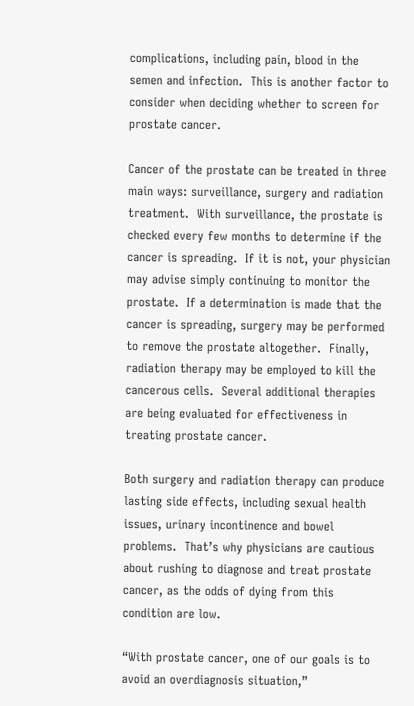complications, including pain, blood in the semen and infection.  This is another factor to consider when deciding whether to screen for prostate cancer.

Cancer of the prostate can be treated in three main ways: surveillance, surgery and radiation treatment.  With surveillance, the prostate is checked every few months to determine if the cancer is spreading.  If it is not, your physician may advise simply continuing to monitor the prostate.  If a determination is made that the cancer is spreading, surgery may be performed to remove the prostate altogether.  Finally, radiation therapy may be employed to kill the cancerous cells.  Several additional therapies are being evaluated for effectiveness in treating prostate cancer.

Both surgery and radiation therapy can produce lasting side effects, including sexual health issues, urinary incontinence and bowel problems.  That’s why physicians are cautious about rushing to diagnose and treat prostate cancer, as the odds of dying from this condition are low.

“With prostate cancer, one of our goals is to avoid an overdiagnosis situation,”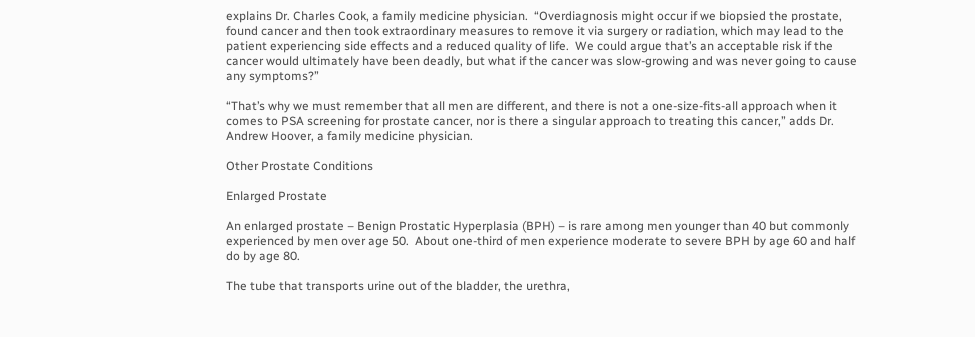explains Dr. Charles Cook, a family medicine physician.  “Overdiagnosis might occur if we biopsied the prostate, found cancer and then took extraordinary measures to remove it via surgery or radiation, which may lead to the patient experiencing side effects and a reduced quality of life.  We could argue that’s an acceptable risk if the cancer would ultimately have been deadly, but what if the cancer was slow-growing and was never going to cause any symptoms?”

“That’s why we must remember that all men are different, and there is not a one-size-fits-all approach when it comes to PSA screening for prostate cancer, nor is there a singular approach to treating this cancer,” adds Dr. Andrew Hoover, a family medicine physician.

Other Prostate Conditions

Enlarged Prostate

An enlarged prostate – Benign Prostatic Hyperplasia (BPH) – is rare among men younger than 40 but commonly experienced by men over age 50.  About one-third of men experience moderate to severe BPH by age 60 and half do by age 80.

The tube that transports urine out of the bladder, the urethra,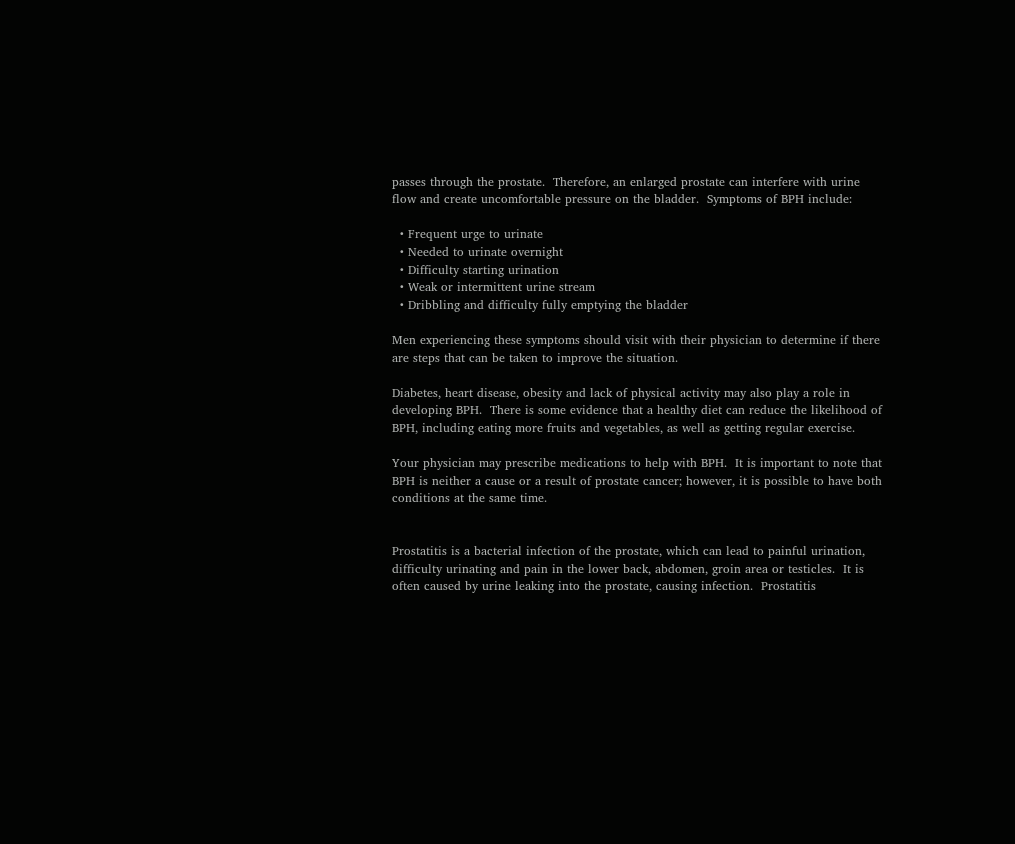passes through the prostate.  Therefore, an enlarged prostate can interfere with urine flow and create uncomfortable pressure on the bladder.  Symptoms of BPH include:

  • Frequent urge to urinate
  • Needed to urinate overnight
  • Difficulty starting urination
  • Weak or intermittent urine stream
  • Dribbling and difficulty fully emptying the bladder

Men experiencing these symptoms should visit with their physician to determine if there are steps that can be taken to improve the situation.

Diabetes, heart disease, obesity and lack of physical activity may also play a role in developing BPH.  There is some evidence that a healthy diet can reduce the likelihood of BPH, including eating more fruits and vegetables, as well as getting regular exercise.

Your physician may prescribe medications to help with BPH.  It is important to note that BPH is neither a cause or a result of prostate cancer; however, it is possible to have both conditions at the same time.


Prostatitis is a bacterial infection of the prostate, which can lead to painful urination, difficulty urinating and pain in the lower back, abdomen, groin area or testicles.  It is often caused by urine leaking into the prostate, causing infection.  Prostatitis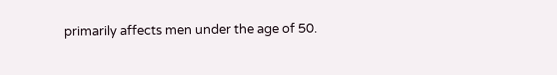primarily affects men under the age of 50.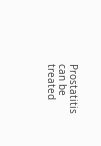Prostatitis can be treated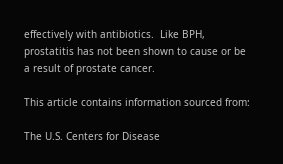effectively with antibiotics.  Like BPH, prostatitis has not been shown to cause or be a result of prostate cancer.

This article contains information sourced from:

The U.S. Centers for Disease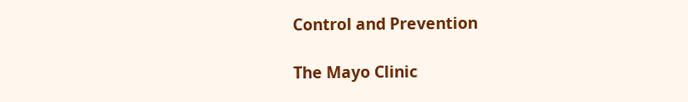Control and Prevention

The Mayo Clinic